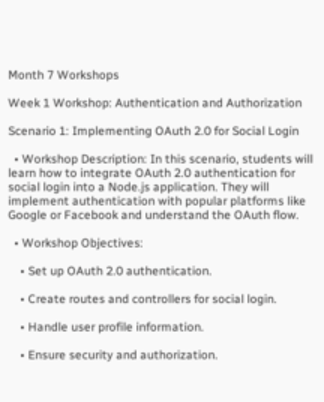Month 7 Workshops

Week 1 Workshop: Authentication and Authorization

Scenario 1: Implementing OAuth 2.0 for Social Login

  • Workshop Description: In this scenario, students will learn how to integrate OAuth 2.0 authentication for social login into a Node.js application. They will implement authentication with popular platforms like Google or Facebook and understand the OAuth flow.

  • Workshop Objectives:

    • Set up OAuth 2.0 authentication.

    • Create routes and controllers for social login.

    • Handle user profile information.

    • Ensure security and authorization.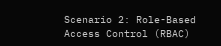Scenario 2: Role-Based Access Control (RBAC)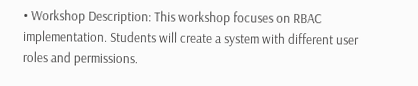• Workshop Description: This workshop focuses on RBAC implementation. Students will create a system with different user roles and permissions.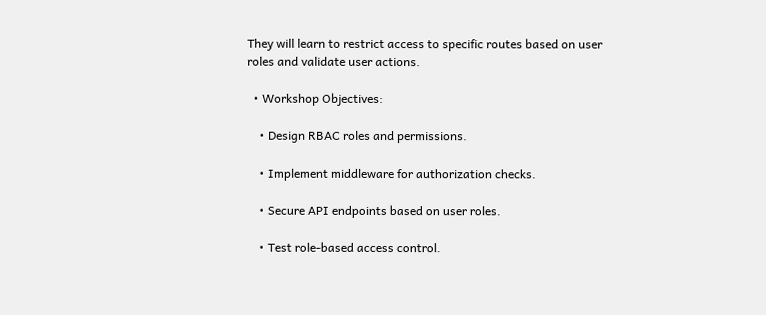They will learn to restrict access to specific routes based on user roles and validate user actions.

  • Workshop Objectives:

    • Design RBAC roles and permissions.

    • Implement middleware for authorization checks.

    • Secure API endpoints based on user roles.

    • Test role-based access control.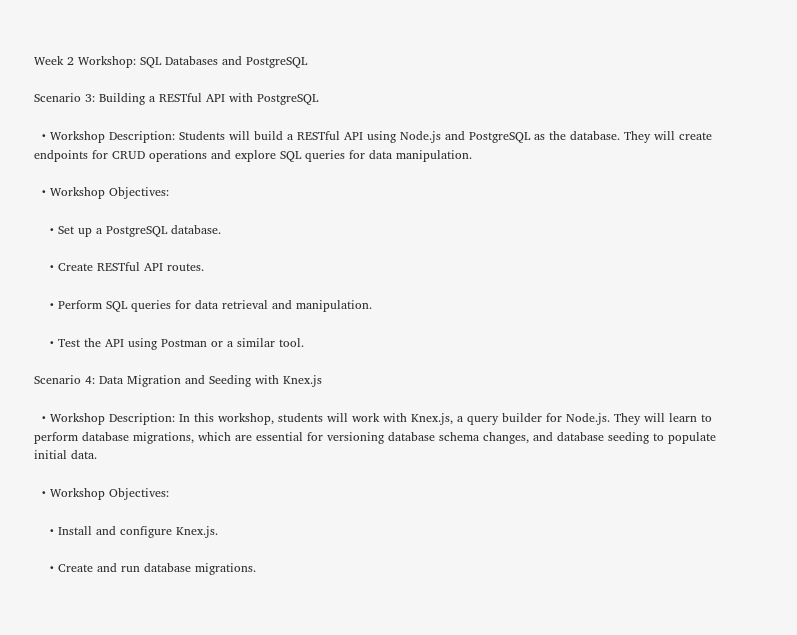Week 2 Workshop: SQL Databases and PostgreSQL

Scenario 3: Building a RESTful API with PostgreSQL

  • Workshop Description: Students will build a RESTful API using Node.js and PostgreSQL as the database. They will create endpoints for CRUD operations and explore SQL queries for data manipulation.

  • Workshop Objectives:

    • Set up a PostgreSQL database.

    • Create RESTful API routes.

    • Perform SQL queries for data retrieval and manipulation.

    • Test the API using Postman or a similar tool.

Scenario 4: Data Migration and Seeding with Knex.js

  • Workshop Description: In this workshop, students will work with Knex.js, a query builder for Node.js. They will learn to perform database migrations, which are essential for versioning database schema changes, and database seeding to populate initial data.

  • Workshop Objectives:

    • Install and configure Knex.js.

    • Create and run database migrations.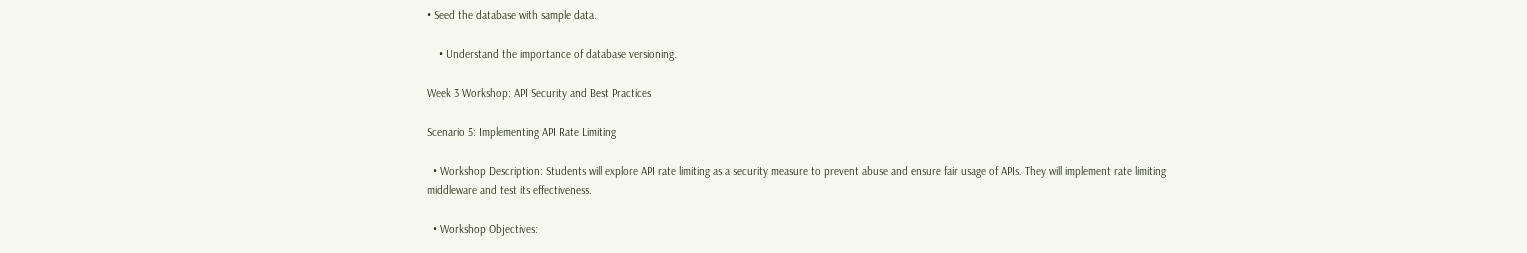• Seed the database with sample data.

    • Understand the importance of database versioning.

Week 3 Workshop: API Security and Best Practices

Scenario 5: Implementing API Rate Limiting

  • Workshop Description: Students will explore API rate limiting as a security measure to prevent abuse and ensure fair usage of APIs. They will implement rate limiting middleware and test its effectiveness.

  • Workshop Objectives: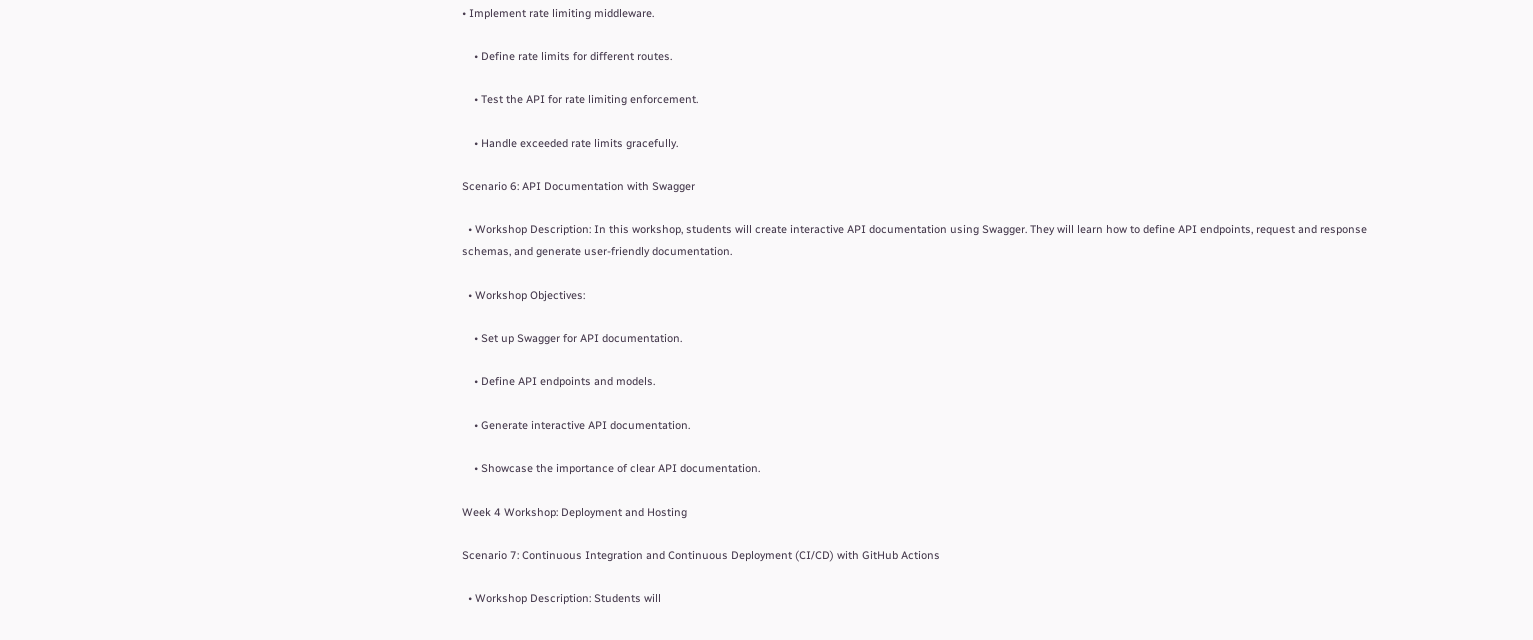• Implement rate limiting middleware.

    • Define rate limits for different routes.

    • Test the API for rate limiting enforcement.

    • Handle exceeded rate limits gracefully.

Scenario 6: API Documentation with Swagger

  • Workshop Description: In this workshop, students will create interactive API documentation using Swagger. They will learn how to define API endpoints, request and response schemas, and generate user-friendly documentation.

  • Workshop Objectives:

    • Set up Swagger for API documentation.

    • Define API endpoints and models.

    • Generate interactive API documentation.

    • Showcase the importance of clear API documentation.

Week 4 Workshop: Deployment and Hosting

Scenario 7: Continuous Integration and Continuous Deployment (CI/CD) with GitHub Actions

  • Workshop Description: Students will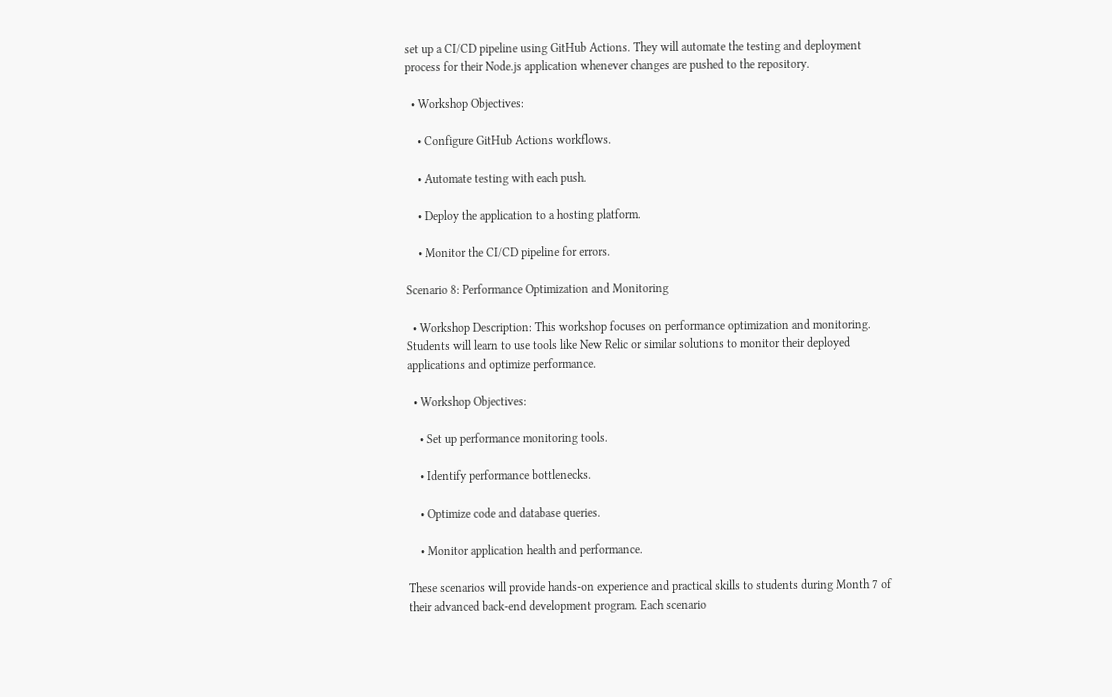set up a CI/CD pipeline using GitHub Actions. They will automate the testing and deployment process for their Node.js application whenever changes are pushed to the repository.

  • Workshop Objectives:

    • Configure GitHub Actions workflows.

    • Automate testing with each push.

    • Deploy the application to a hosting platform.

    • Monitor the CI/CD pipeline for errors.

Scenario 8: Performance Optimization and Monitoring

  • Workshop Description: This workshop focuses on performance optimization and monitoring. Students will learn to use tools like New Relic or similar solutions to monitor their deployed applications and optimize performance.

  • Workshop Objectives:

    • Set up performance monitoring tools.

    • Identify performance bottlenecks.

    • Optimize code and database queries.

    • Monitor application health and performance.

These scenarios will provide hands-on experience and practical skills to students during Month 7 of their advanced back-end development program. Each scenario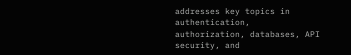addresses key topics in authentication, authorization, databases, API security, and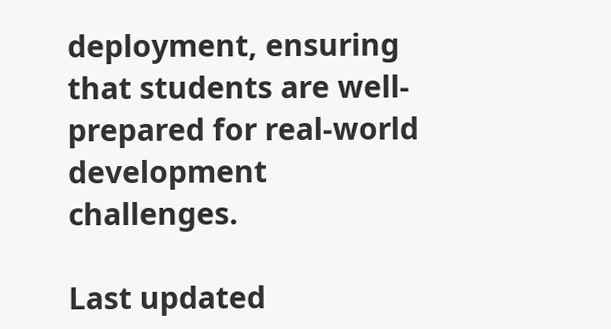deployment, ensuring that students are well-prepared for real-world development challenges.

Last updated